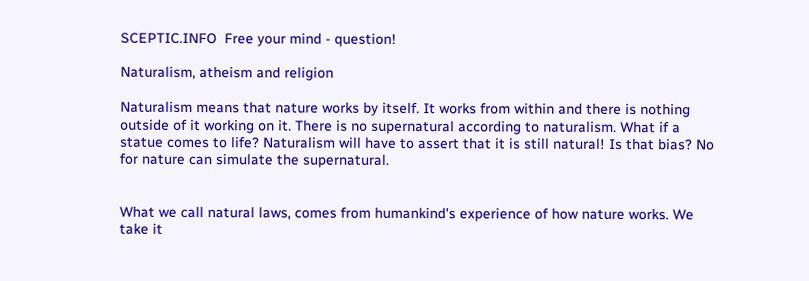SCEPTIC.INFO  Free your mind - question!

Naturalism, atheism and religion

Naturalism means that nature works by itself. It works from within and there is nothing outside of it working on it. There is no supernatural according to naturalism. What if a statue comes to life? Naturalism will have to assert that it is still natural! Is that bias? No for nature can simulate the supernatural.


What we call natural laws, comes from humankind's experience of how nature works. We take it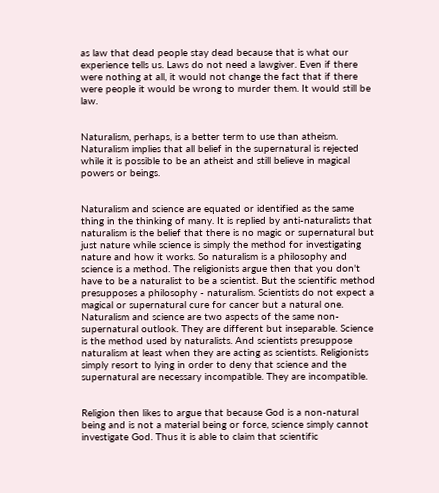as law that dead people stay dead because that is what our experience tells us. Laws do not need a lawgiver. Even if there were nothing at all, it would not change the fact that if there were people it would be wrong to murder them. It would still be law.


Naturalism, perhaps, is a better term to use than atheism. Naturalism implies that all belief in the supernatural is rejected while it is possible to be an atheist and still believe in magical powers or beings.


Naturalism and science are equated or identified as the same thing in the thinking of many. It is replied by anti-naturalists that naturalism is the belief that there is no magic or supernatural but just nature while science is simply the method for investigating nature and how it works. So naturalism is a philosophy and science is a method. The religionists argue then that you don't have to be a naturalist to be a scientist. But the scientific method presupposes a philosophy - naturalism. Scientists do not expect a magical or supernatural cure for cancer but a natural one. Naturalism and science are two aspects of the same non-supernatural outlook. They are different but inseparable. Science is the method used by naturalists. And scientists presuppose naturalism at least when they are acting as scientists. Religionists simply resort to lying in order to deny that science and the supernatural are necessary incompatible. They are incompatible.


Religion then likes to argue that because God is a non-natural being and is not a material being or force, science simply cannot investigate God. Thus it is able to claim that scientific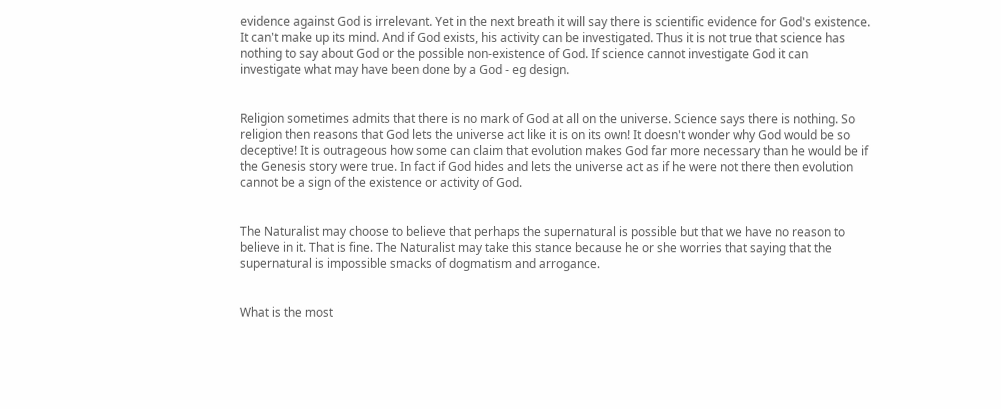evidence against God is irrelevant. Yet in the next breath it will say there is scientific evidence for God's existence. It can't make up its mind. And if God exists, his activity can be investigated. Thus it is not true that science has nothing to say about God or the possible non-existence of God. If science cannot investigate God it can investigate what may have been done by a God - eg design.


Religion sometimes admits that there is no mark of God at all on the universe. Science says there is nothing. So religion then reasons that God lets the universe act like it is on its own! It doesn't wonder why God would be so deceptive! It is outrageous how some can claim that evolution makes God far more necessary than he would be if the Genesis story were true. In fact if God hides and lets the universe act as if he were not there then evolution cannot be a sign of the existence or activity of God.


The Naturalist may choose to believe that perhaps the supernatural is possible but that we have no reason to believe in it. That is fine. The Naturalist may take this stance because he or she worries that saying that the supernatural is impossible smacks of dogmatism and arrogance.


What is the most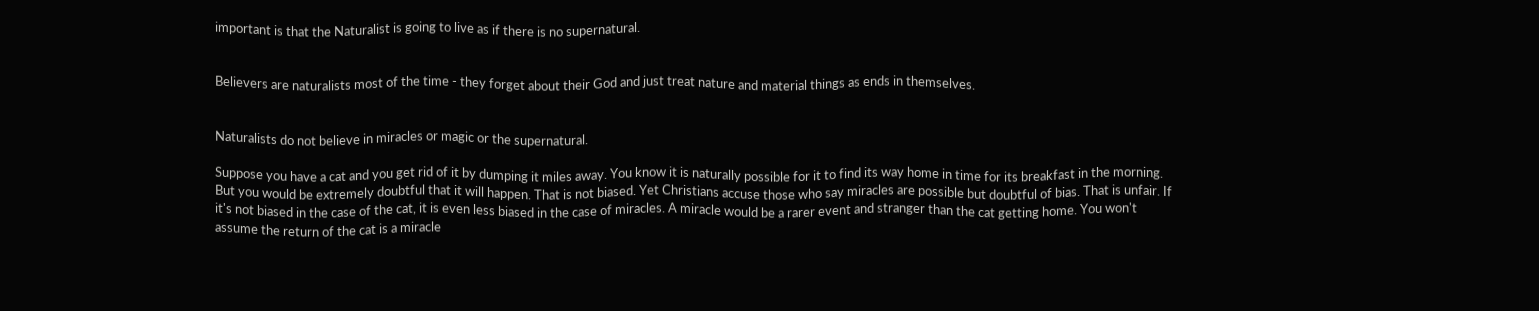important is that the Naturalist is going to live as if there is no supernatural.


Believers are naturalists most of the time - they forget about their God and just treat nature and material things as ends in themselves.


Naturalists do not believe in miracles or magic or the supernatural.

Suppose you have a cat and you get rid of it by dumping it miles away. You know it is naturally possible for it to find its way home in time for its breakfast in the morning. But you would be extremely doubtful that it will happen. That is not biased. Yet Christians accuse those who say miracles are possible but doubtful of bias. That is unfair. If it's not biased in the case of the cat, it is even less biased in the case of miracles. A miracle would be a rarer event and stranger than the cat getting home. You won't assume the return of the cat is a miracle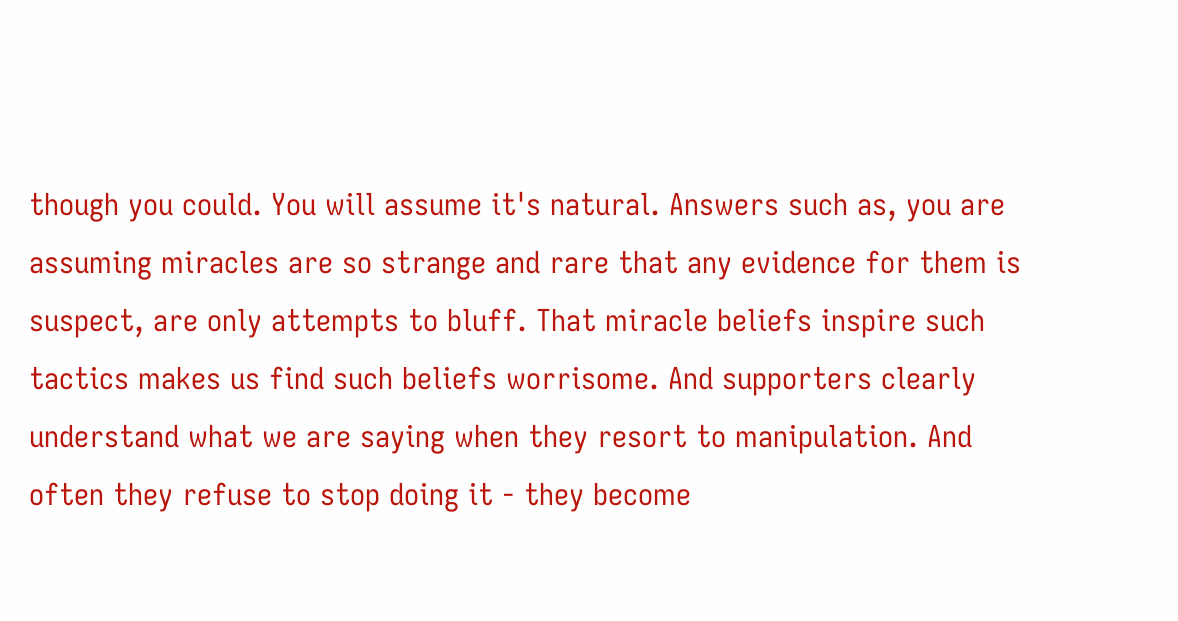though you could. You will assume it's natural. Answers such as, you are assuming miracles are so strange and rare that any evidence for them is suspect, are only attempts to bluff. That miracle beliefs inspire such tactics makes us find such beliefs worrisome. And supporters clearly understand what we are saying when they resort to manipulation. And often they refuse to stop doing it - they become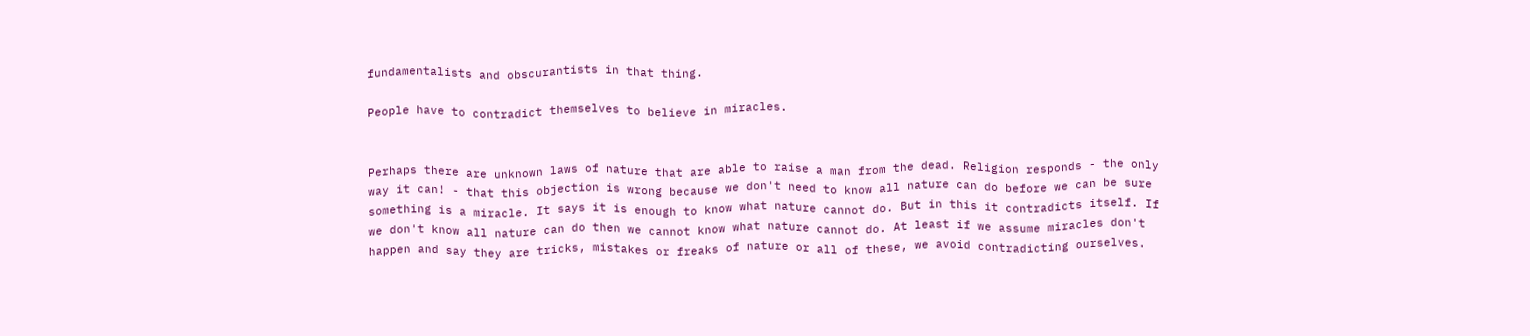fundamentalists and obscurantists in that thing.

People have to contradict themselves to believe in miracles.


Perhaps there are unknown laws of nature that are able to raise a man from the dead. Religion responds - the only way it can! - that this objection is wrong because we don't need to know all nature can do before we can be sure something is a miracle. It says it is enough to know what nature cannot do. But in this it contradicts itself. If we don't know all nature can do then we cannot know what nature cannot do. At least if we assume miracles don't happen and say they are tricks, mistakes or freaks of nature or all of these, we avoid contradicting ourselves.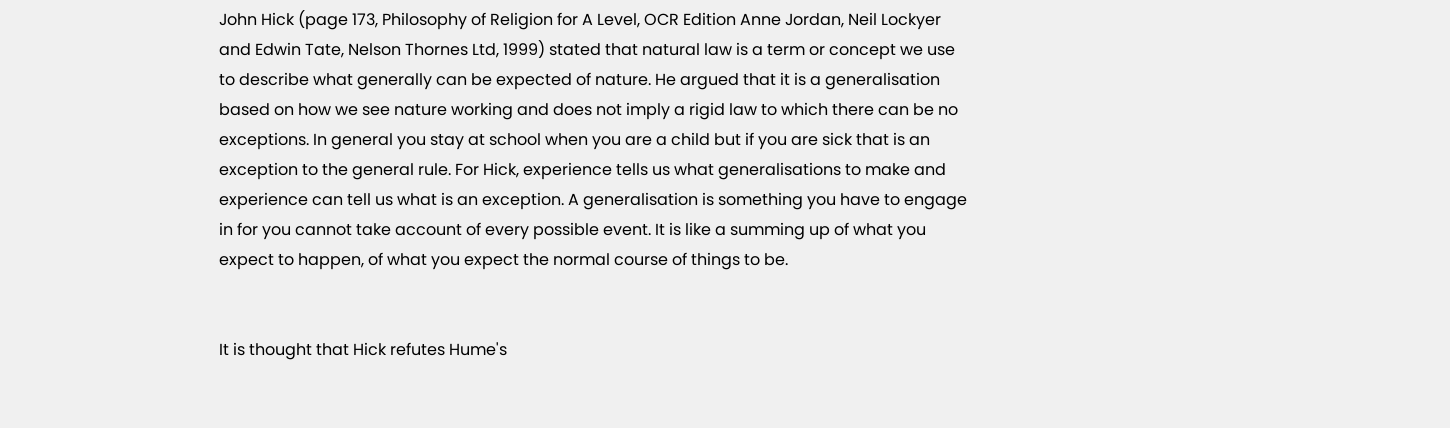John Hick (page 173, Philosophy of Religion for A Level, OCR Edition Anne Jordan, Neil Lockyer and Edwin Tate, Nelson Thornes Ltd, 1999) stated that natural law is a term or concept we use to describe what generally can be expected of nature. He argued that it is a generalisation based on how we see nature working and does not imply a rigid law to which there can be no exceptions. In general you stay at school when you are a child but if you are sick that is an exception to the general rule. For Hick, experience tells us what generalisations to make and experience can tell us what is an exception. A generalisation is something you have to engage in for you cannot take account of every possible event. It is like a summing up of what you expect to happen, of what you expect the normal course of things to be.


It is thought that Hick refutes Hume's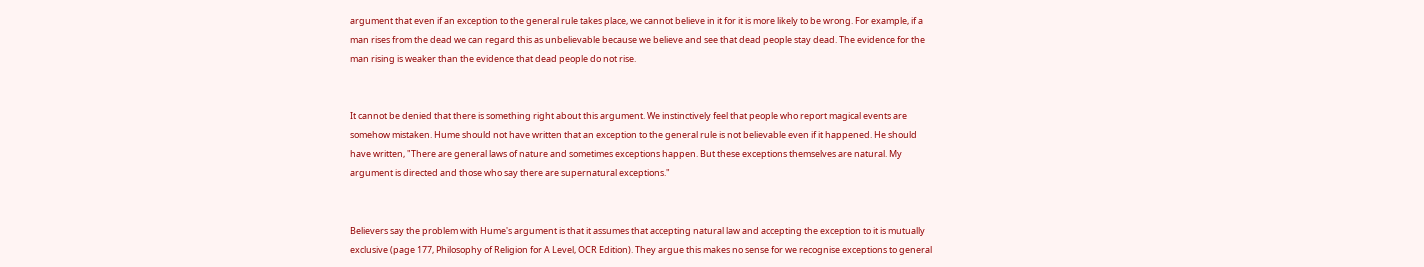argument that even if an exception to the general rule takes place, we cannot believe in it for it is more likely to be wrong. For example, if a man rises from the dead we can regard this as unbelievable because we believe and see that dead people stay dead. The evidence for the man rising is weaker than the evidence that dead people do not rise.


It cannot be denied that there is something right about this argument. We instinctively feel that people who report magical events are somehow mistaken. Hume should not have written that an exception to the general rule is not believable even if it happened. He should have written, "There are general laws of nature and sometimes exceptions happen. But these exceptions themselves are natural. My argument is directed and those who say there are supernatural exceptions."


Believers say the problem with Hume's argument is that it assumes that accepting natural law and accepting the exception to it is mutually exclusive (page 177, Philosophy of Religion for A Level, OCR Edition). They argue this makes no sense for we recognise exceptions to general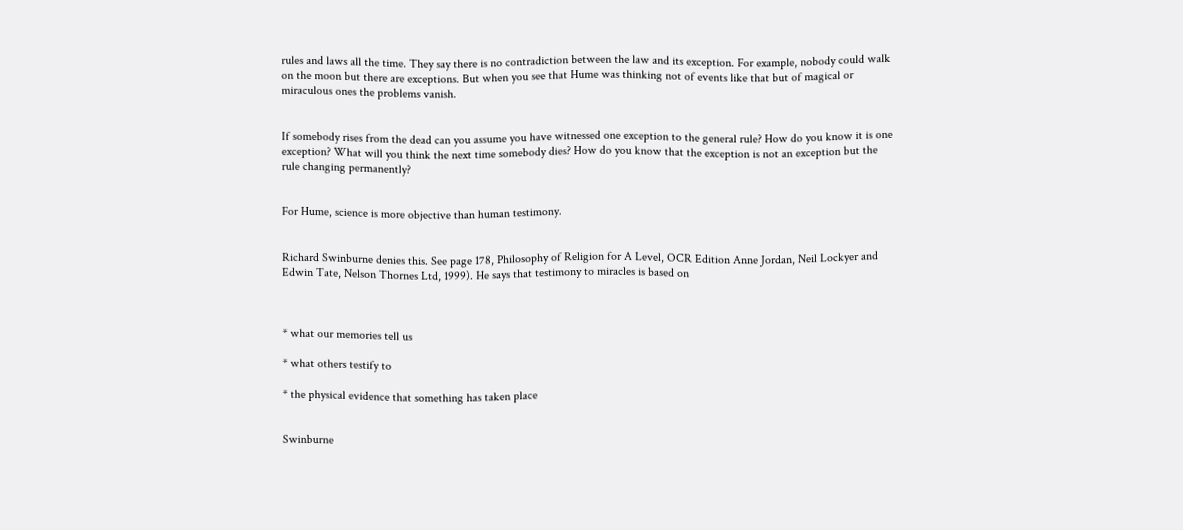rules and laws all the time. They say there is no contradiction between the law and its exception. For example, nobody could walk on the moon but there are exceptions. But when you see that Hume was thinking not of events like that but of magical or miraculous ones the problems vanish.


If somebody rises from the dead can you assume you have witnessed one exception to the general rule? How do you know it is one exception? What will you think the next time somebody dies? How do you know that the exception is not an exception but the rule changing permanently?


For Hume, science is more objective than human testimony.


Richard Swinburne denies this. See page 178, Philosophy of Religion for A Level, OCR Edition Anne Jordan, Neil Lockyer and Edwin Tate, Nelson Thornes Ltd, 1999). He says that testimony to miracles is based on



* what our memories tell us

* what others testify to

* the physical evidence that something has taken place


Swinburne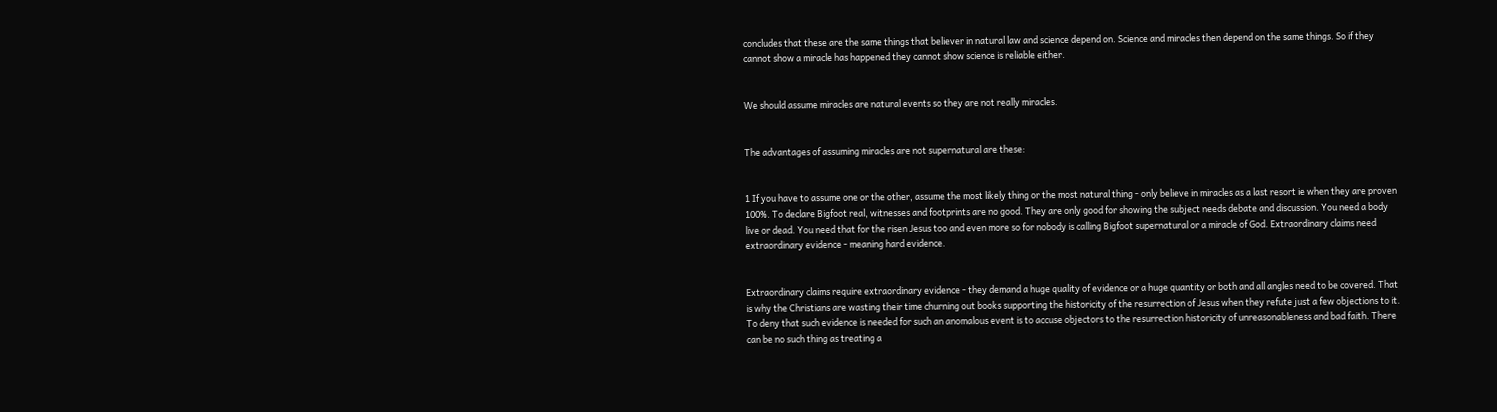concludes that these are the same things that believer in natural law and science depend on. Science and miracles then depend on the same things. So if they cannot show a miracle has happened they cannot show science is reliable either.


We should assume miracles are natural events so they are not really miracles.


The advantages of assuming miracles are not supernatural are these:


1 If you have to assume one or the other, assume the most likely thing or the most natural thing - only believe in miracles as a last resort ie when they are proven 100%. To declare Bigfoot real, witnesses and footprints are no good. They are only good for showing the subject needs debate and discussion. You need a body live or dead. You need that for the risen Jesus too and even more so for nobody is calling Bigfoot supernatural or a miracle of God. Extraordinary claims need extraordinary evidence - meaning hard evidence.


Extraordinary claims require extraordinary evidence - they demand a huge quality of evidence or a huge quantity or both and all angles need to be covered. That is why the Christians are wasting their time churning out books supporting the historicity of the resurrection of Jesus when they refute just a few objections to it. To deny that such evidence is needed for such an anomalous event is to accuse objectors to the resurrection historicity of unreasonableness and bad faith. There can be no such thing as treating a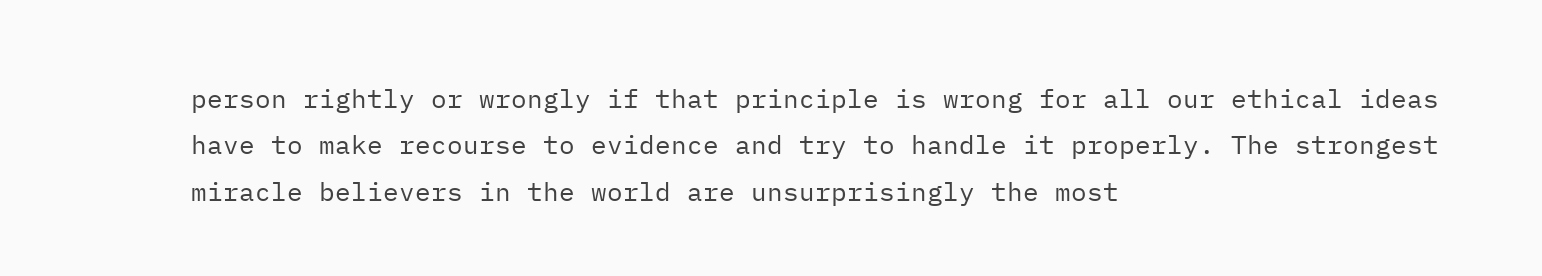person rightly or wrongly if that principle is wrong for all our ethical ideas have to make recourse to evidence and try to handle it properly. The strongest miracle believers in the world are unsurprisingly the most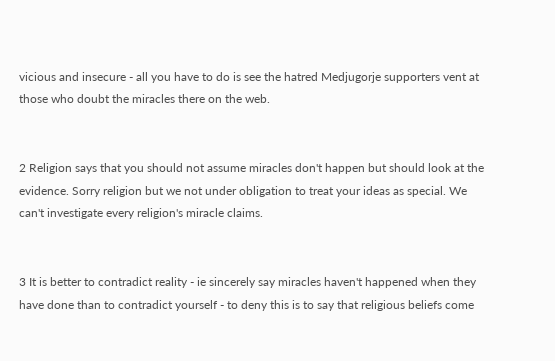vicious and insecure - all you have to do is see the hatred Medjugorje supporters vent at those who doubt the miracles there on the web.


2 Religion says that you should not assume miracles don't happen but should look at the evidence. Sorry religion but we not under obligation to treat your ideas as special. We can't investigate every religion's miracle claims.


3 It is better to contradict reality - ie sincerely say miracles haven't happened when they have done than to contradict yourself - to deny this is to say that religious beliefs come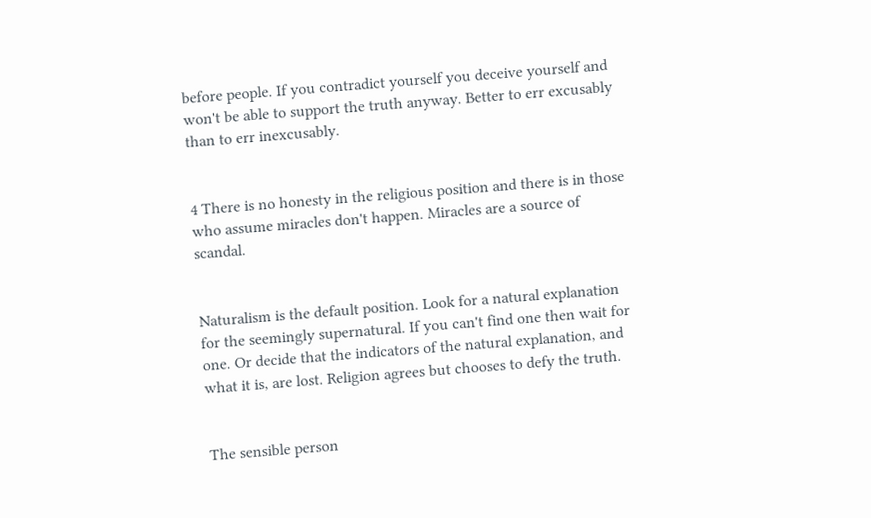before people. If you contradict yourself you deceive yourself and won't be able to support the truth anyway. Better to err excusably than to err inexcusably.


4 There is no honesty in the religious position and there is in those who assume miracles don't happen. Miracles are a source of scandal.


Naturalism is the default position. Look for a natural explanation for the seemingly supernatural. If you can't find one then wait for one. Or decide that the indicators of the natural explanation, and what it is, are lost. Religion agrees but chooses to defy the truth.


The sensible person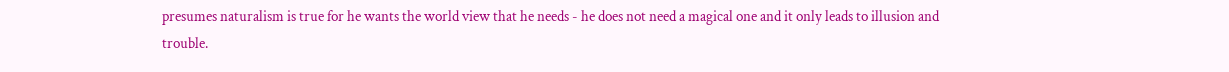presumes naturalism is true for he wants the world view that he needs - he does not need a magical one and it only leads to illusion and trouble.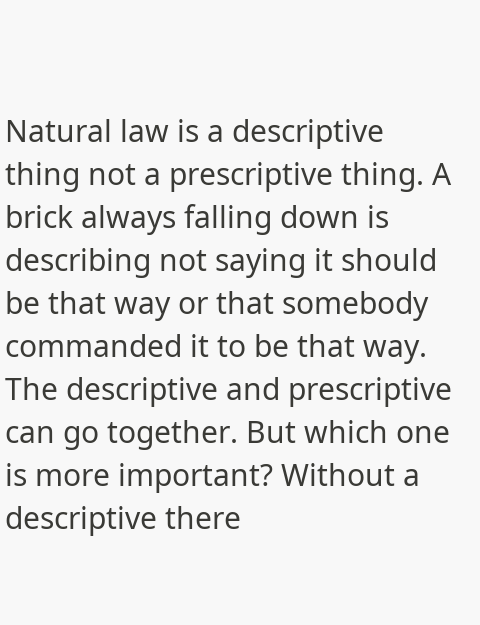Natural law is a descriptive thing not a prescriptive thing. A brick always falling down is describing not saying it should be that way or that somebody commanded it to be that way. The descriptive and prescriptive can go together. But which one is more important? Without a descriptive there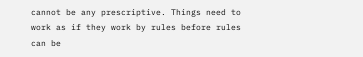cannot be any prescriptive. Things need to work as if they work by rules before rules can be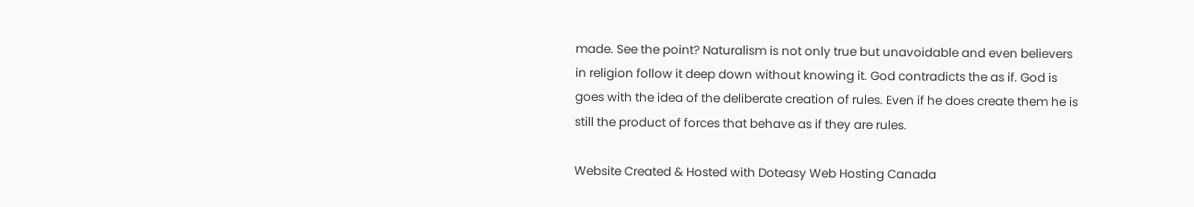made. See the point? Naturalism is not only true but unavoidable and even believers in religion follow it deep down without knowing it. God contradicts the as if. God is goes with the idea of the deliberate creation of rules. Even if he does create them he is still the product of forces that behave as if they are rules.

Website Created & Hosted with Doteasy Web Hosting Canada